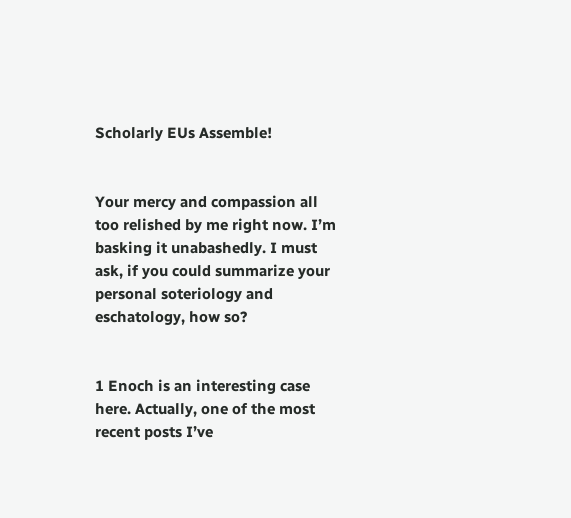Scholarly EUs Assemble!


Your mercy and compassion all too relished by me right now. I’m basking it unabashedly. I must ask, if you could summarize your personal soteriology and eschatology, how so?


1 Enoch is an interesting case here. Actually, one of the most recent posts I’ve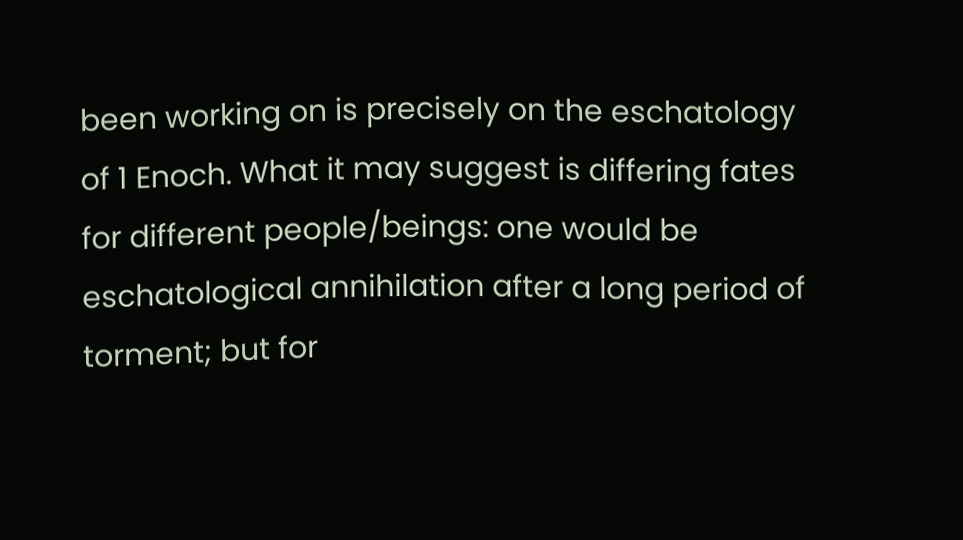been working on is precisely on the eschatology of 1 Enoch. What it may suggest is differing fates for different people/beings: one would be eschatological annihilation after a long period of torment; but for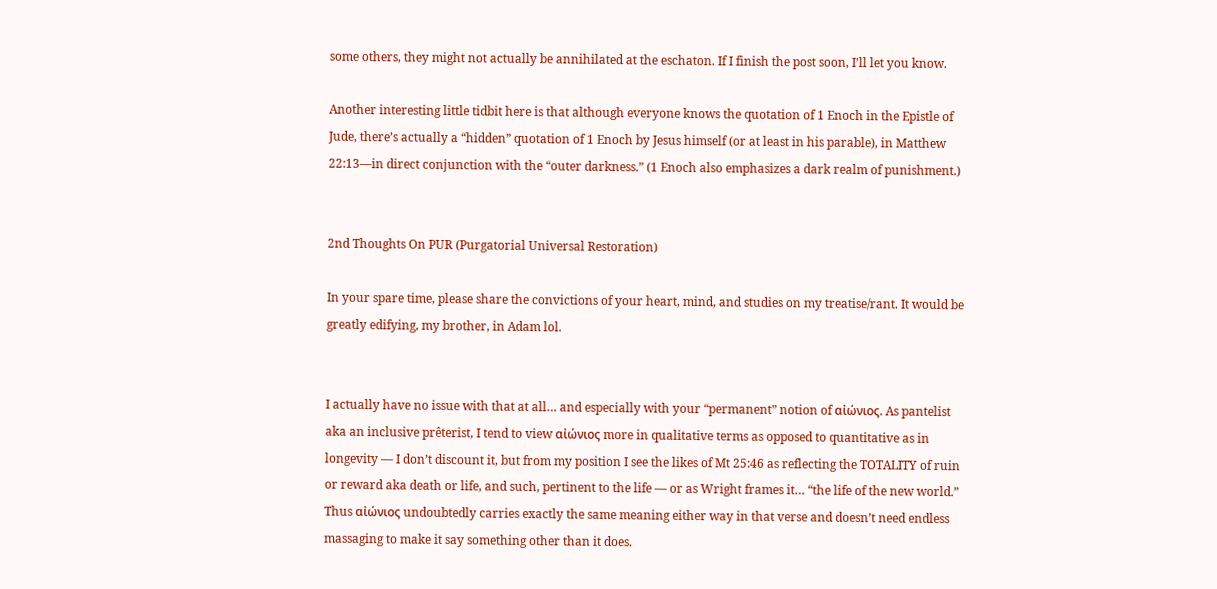some others, they might not actually be annihilated at the eschaton. If I finish the post soon, I’ll let you know.

Another interesting little tidbit here is that although everyone knows the quotation of 1 Enoch in the Epistle of Jude, there’s actually a “hidden” quotation of 1 Enoch by Jesus himself (or at least in his parable), in Matthew 22:13—in direct conjunction with the “outer darkness.” (1 Enoch also emphasizes a dark realm of punishment.)


2nd Thoughts On PUR (Purgatorial Universal Restoration)

In your spare time, please share the convictions of your heart, mind, and studies on my treatise/rant. It would be greatly edifying, my brother, in Adam lol.


I actually have no issue with that at all… and especially with your “permanent” notion of αἰώνιος. As pantelist aka an inclusive prêterist, I tend to view αἰώνιος more in qualitative terms as opposed to quantitative as in longevity — I don’t discount it, but from my position I see the likes of Mt 25:46 as reflecting the TOTALITY of ruin or reward aka death or life, and such, pertinent to the life — or as Wright frames it… “the life of the new world.” Thus αἰώνιος undoubtedly carries exactly the same meaning either way in that verse and doesn’t need endless massaging to make it say something other than it does.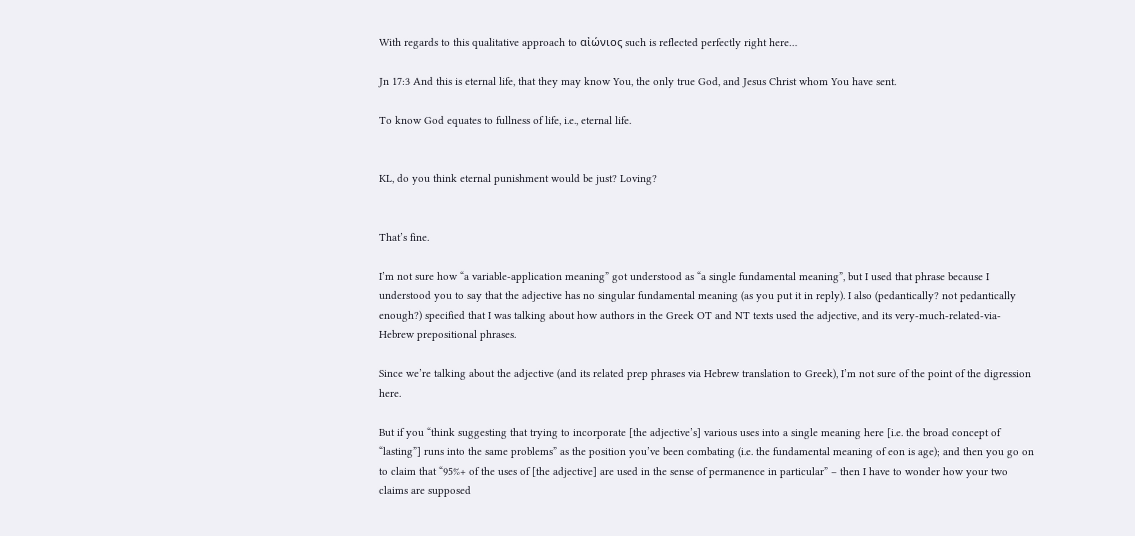With regards to this qualitative approach to αἰώνιος such is reflected perfectly right here…

Jn 17:3 And this is eternal life, that they may know You, the only true God, and Jesus Christ whom You have sent.

To know God equates to fullness of life, i.e., eternal life.


KL, do you think eternal punishment would be just? Loving?


That’s fine.

I’m not sure how “a variable-application meaning” got understood as “a single fundamental meaning”, but I used that phrase because I understood you to say that the adjective has no singular fundamental meaning (as you put it in reply). I also (pedantically? not pedantically enough?) specified that I was talking about how authors in the Greek OT and NT texts used the adjective, and its very-much-related-via-Hebrew prepositional phrases.

Since we’re talking about the adjective (and its related prep phrases via Hebrew translation to Greek), I’m not sure of the point of the digression here.

But if you “think suggesting that trying to incorporate [the adjective’s] various uses into a single meaning here [i.e. the broad concept of “lasting”] runs into the same problems” as the position you’ve been combating (i.e. the fundamental meaning of eon is age); and then you go on to claim that “95%+ of the uses of [the adjective] are used in the sense of permanence in particular” – then I have to wonder how your two claims are supposed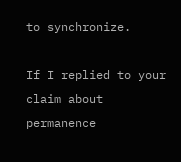to synchronize.

If I replied to your claim about permanence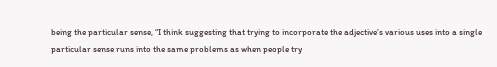being the particular sense, “I think suggesting that trying to incorporate the adjective’s various uses into a single particular sense runs into the same problems as when people try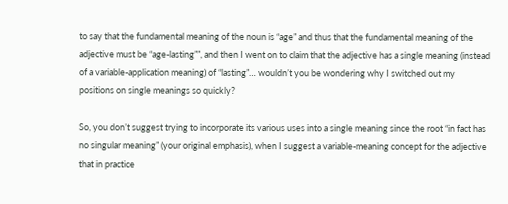to say that the fundamental meaning of the noun is “age” and thus that the fundamental meaning of the adjective must be “age-lasting””, and then I went on to claim that the adjective has a single meaning (instead of a variable-application meaning) of “lasting”… wouldn’t you be wondering why I switched out my positions on single meanings so quickly?

So, you don’t suggest trying to incorporate its various uses into a single meaning since the root “in fact has no singular meaning” (your original emphasis), when I suggest a variable-meaning concept for the adjective that in practice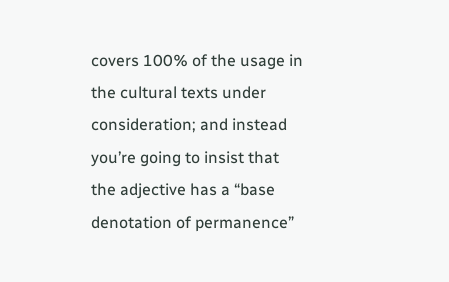covers 100% of the usage in the cultural texts under consideration; and instead you’re going to insist that the adjective has a “base denotation of permanence”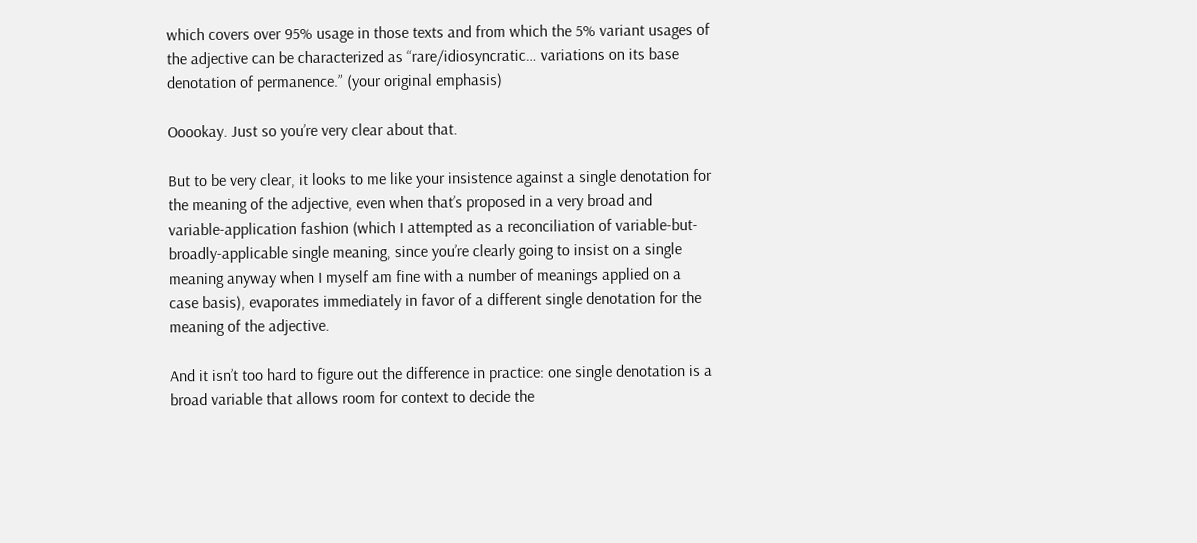which covers over 95% usage in those texts and from which the 5% variant usages of the adjective can be characterized as “rare/idiosyncratic… variations on its base denotation of permanence.” (your original emphasis)

Ooookay. Just so you’re very clear about that.

But to be very clear, it looks to me like your insistence against a single denotation for the meaning of the adjective, even when that’s proposed in a very broad and variable-application fashion (which I attempted as a reconciliation of variable-but-broadly-applicable single meaning, since you’re clearly going to insist on a single meaning anyway when I myself am fine with a number of meanings applied on a case basis), evaporates immediately in favor of a different single denotation for the meaning of the adjective.

And it isn’t too hard to figure out the difference in practice: one single denotation is a broad variable that allows room for context to decide the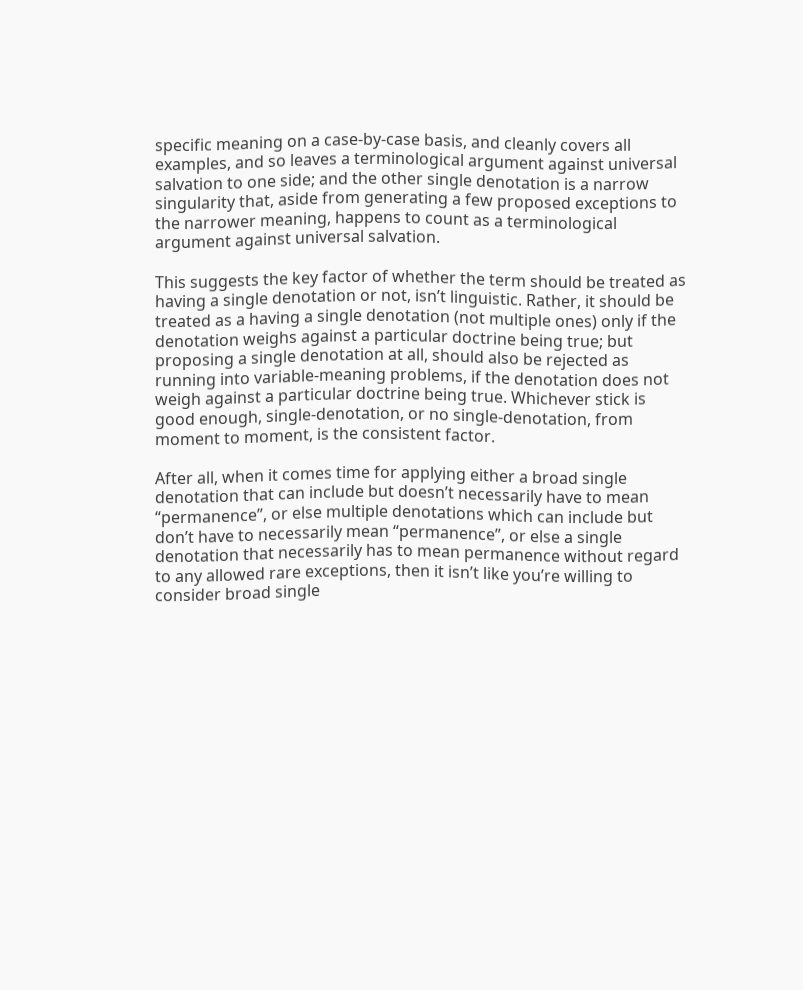specific meaning on a case-by-case basis, and cleanly covers all examples, and so leaves a terminological argument against universal salvation to one side; and the other single denotation is a narrow singularity that, aside from generating a few proposed exceptions to the narrower meaning, happens to count as a terminological argument against universal salvation.

This suggests the key factor of whether the term should be treated as having a single denotation or not, isn’t linguistic. Rather, it should be treated as a having a single denotation (not multiple ones) only if the denotation weighs against a particular doctrine being true; but proposing a single denotation at all, should also be rejected as running into variable-meaning problems, if the denotation does not weigh against a particular doctrine being true. Whichever stick is good enough, single-denotation, or no single-denotation, from moment to moment, is the consistent factor.

After all, when it comes time for applying either a broad single denotation that can include but doesn’t necessarily have to mean “permanence”, or else multiple denotations which can include but don’t have to necessarily mean “permanence”, or else a single denotation that necessarily has to mean permanence without regard to any allowed rare exceptions, then it isn’t like you’re willing to consider broad single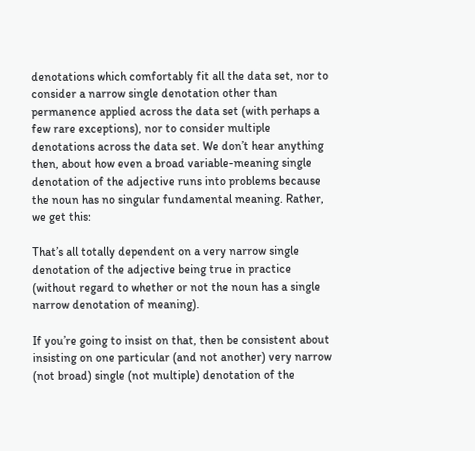denotations which comfortably fit all the data set, nor to consider a narrow single denotation other than permanence applied across the data set (with perhaps a few rare exceptions), nor to consider multiple denotations across the data set. We don’t hear anything then, about how even a broad variable-meaning single denotation of the adjective runs into problems because the noun has no singular fundamental meaning. Rather, we get this:

That’s all totally dependent on a very narrow single denotation of the adjective being true in practice (without regard to whether or not the noun has a single narrow denotation of meaning).

If you’re going to insist on that, then be consistent about insisting on one particular (and not another) very narrow (not broad) single (not multiple) denotation of the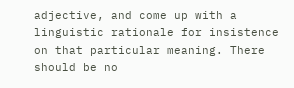adjective, and come up with a linguistic rationale for insistence on that particular meaning. There should be no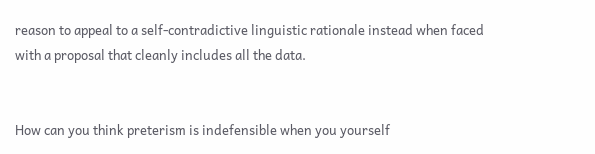reason to appeal to a self-contradictive linguistic rationale instead when faced with a proposal that cleanly includes all the data.


How can you think preterism is indefensible when you yourself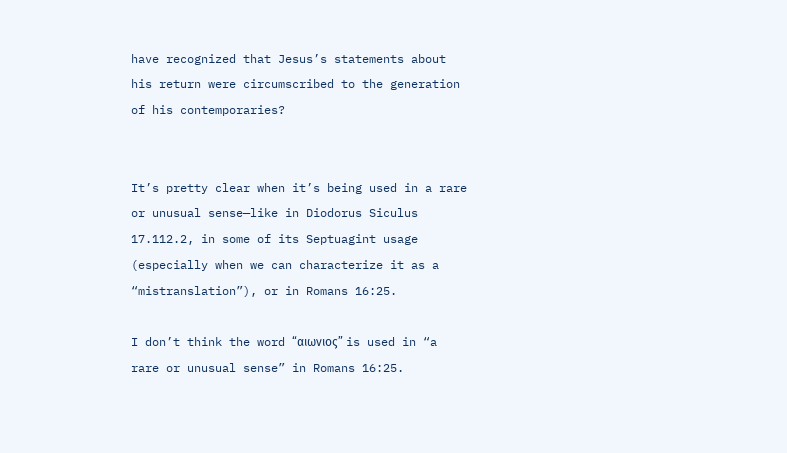have recognized that Jesus’s statements about his return were circumscribed to the generation of his contemporaries?


It’s pretty clear when it’s being used in a rare or unusual sense—like in Diodorus Siculus 17.112.2, in some of its Septuagint usage (especially when we can characterize it as a “mistranslation”), or in Romans 16:25.

I don’t think the word “αιωνιος” is used in “a rare or unusual sense” in Romans 16:25.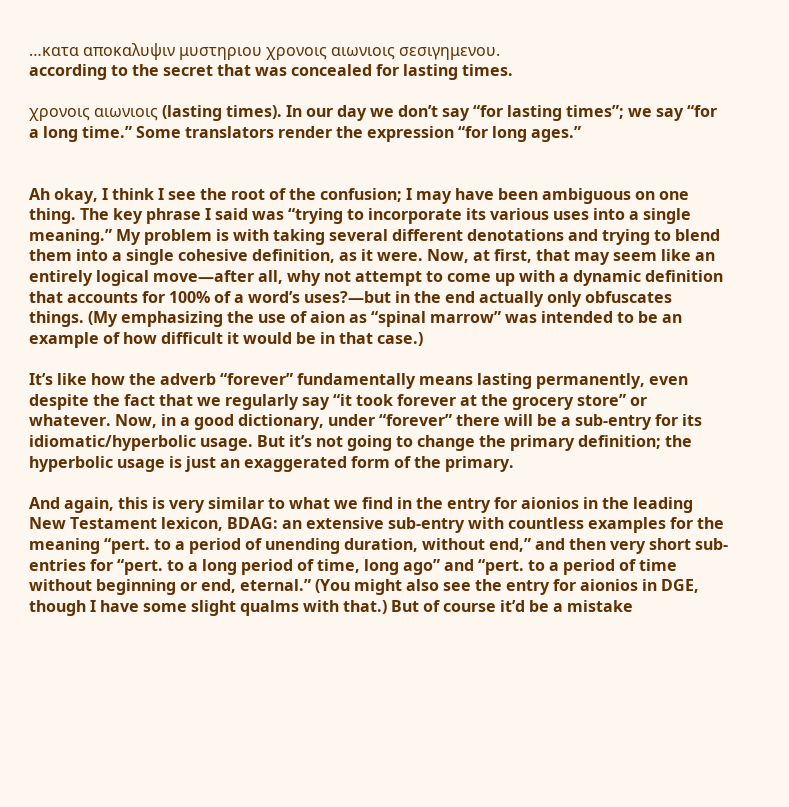…κατα αποκαλυψιν μυστηριου χρονοις αιωνιοις σεσιγημενου.
according to the secret that was concealed for lasting times.

χρονοις αιωνιοις (lasting times). In our day we don’t say “for lasting times”; we say “for a long time.” Some translators render the expression “for long ages.”


Ah okay, I think I see the root of the confusion; I may have been ambiguous on one thing. The key phrase I said was “trying to incorporate its various uses into a single meaning.” My problem is with taking several different denotations and trying to blend them into a single cohesive definition, as it were. Now, at first, that may seem like an entirely logical move—after all, why not attempt to come up with a dynamic definition that accounts for 100% of a word’s uses?—but in the end actually only obfuscates things. (My emphasizing the use of aion as “spinal marrow” was intended to be an example of how difficult it would be in that case.)

It’s like how the adverb “forever” fundamentally means lasting permanently, even despite the fact that we regularly say “it took forever at the grocery store” or whatever. Now, in a good dictionary, under “forever” there will be a sub-entry for its idiomatic/hyperbolic usage. But it’s not going to change the primary definition; the hyperbolic usage is just an exaggerated form of the primary.

And again, this is very similar to what we find in the entry for aionios in the leading New Testament lexicon, BDAG: an extensive sub-entry with countless examples for the meaning “pert. to a period of unending duration, without end,” and then very short sub-entries for “pert. to a long period of time, long ago” and “pert. to a period of time without beginning or end, eternal.” (You might also see the entry for aionios in DGE, though I have some slight qualms with that.) But of course it’d be a mistake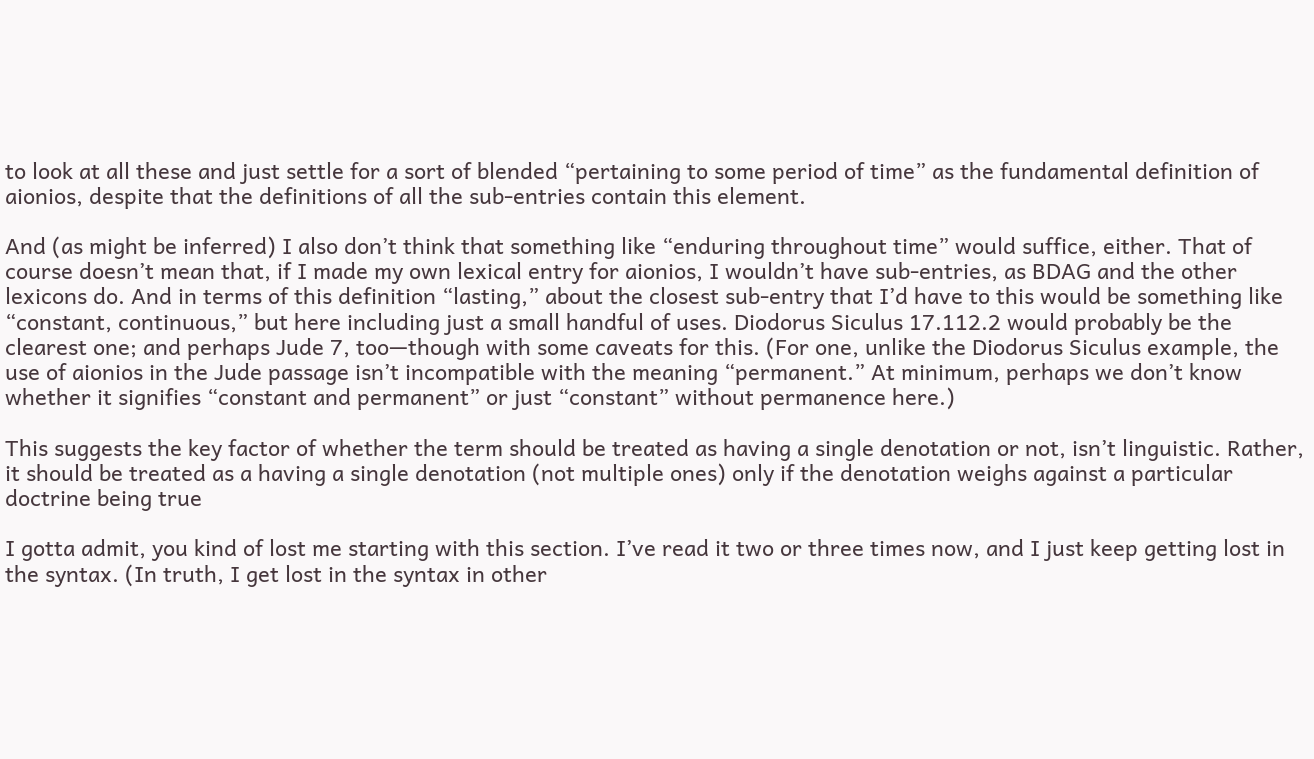to look at all these and just settle for a sort of blended “pertaining to some period of time” as the fundamental definition of aionios, despite that the definitions of all the sub-entries contain this element.

And (as might be inferred) I also don’t think that something like “enduring throughout time” would suffice, either. That of course doesn’t mean that, if I made my own lexical entry for aionios, I wouldn’t have sub-entries, as BDAG and the other lexicons do. And in terms of this definition “lasting,” about the closest sub-entry that I’d have to this would be something like “constant, continuous,” but here including just a small handful of uses. Diodorus Siculus 17.112.2 would probably be the clearest one; and perhaps Jude 7, too—though with some caveats for this. (For one, unlike the Diodorus Siculus example, the use of aionios in the Jude passage isn’t incompatible with the meaning “permanent.” At minimum, perhaps we don’t know whether it signifies “constant and permanent” or just “constant” without permanence here.)

This suggests the key factor of whether the term should be treated as having a single denotation or not, isn’t linguistic. Rather, it should be treated as a having a single denotation (not multiple ones) only if the denotation weighs against a particular doctrine being true

I gotta admit, you kind of lost me starting with this section. I’ve read it two or three times now, and I just keep getting lost in the syntax. (In truth, I get lost in the syntax in other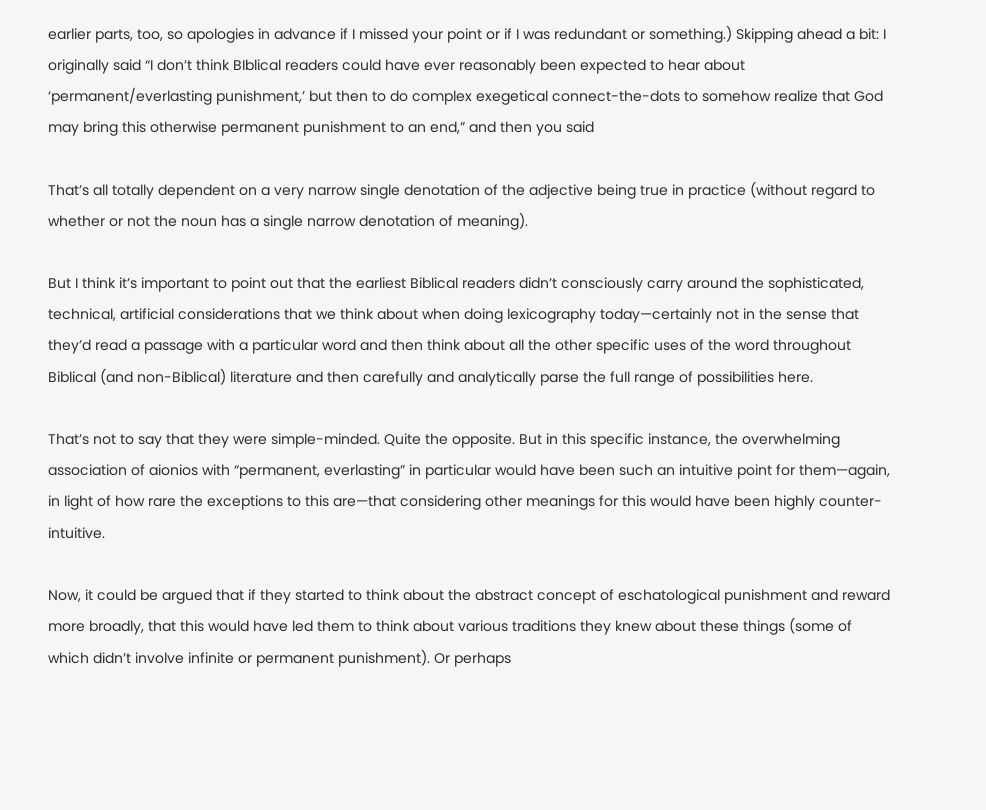earlier parts, too, so apologies in advance if I missed your point or if I was redundant or something.) Skipping ahead a bit: I originally said “I don’t think BIblical readers could have ever reasonably been expected to hear about ‘permanent/everlasting punishment,’ but then to do complex exegetical connect-the-dots to somehow realize that God may bring this otherwise permanent punishment to an end,” and then you said

That’s all totally dependent on a very narrow single denotation of the adjective being true in practice (without regard to whether or not the noun has a single narrow denotation of meaning).

But I think it’s important to point out that the earliest Biblical readers didn’t consciously carry around the sophisticated, technical, artificial considerations that we think about when doing lexicography today—certainly not in the sense that they’d read a passage with a particular word and then think about all the other specific uses of the word throughout Biblical (and non-Biblical) literature and then carefully and analytically parse the full range of possibilities here.

That’s not to say that they were simple-minded. Quite the opposite. But in this specific instance, the overwhelming association of aionios with “permanent, everlasting” in particular would have been such an intuitive point for them—again, in light of how rare the exceptions to this are—that considering other meanings for this would have been highly counter-intuitive.

Now, it could be argued that if they started to think about the abstract concept of eschatological punishment and reward more broadly, that this would have led them to think about various traditions they knew about these things (some of which didn’t involve infinite or permanent punishment). Or perhaps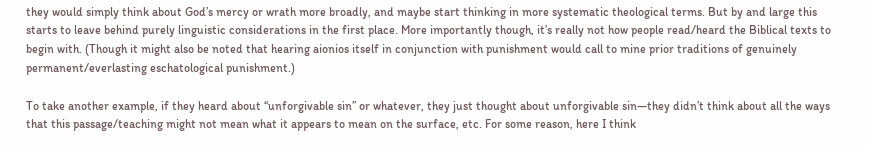they would simply think about God’s mercy or wrath more broadly, and maybe start thinking in more systematic theological terms. But by and large this starts to leave behind purely linguistic considerations in the first place. More importantly though, it’s really not how people read/heard the Biblical texts to begin with. (Though it might also be noted that hearing aionios itself in conjunction with punishment would call to mine prior traditions of genuinely permanent/everlasting eschatological punishment.)

To take another example, if they heard about “unforgivable sin” or whatever, they just thought about unforgivable sin—they didn’t think about all the ways that this passage/teaching might not mean what it appears to mean on the surface, etc. For some reason, here I think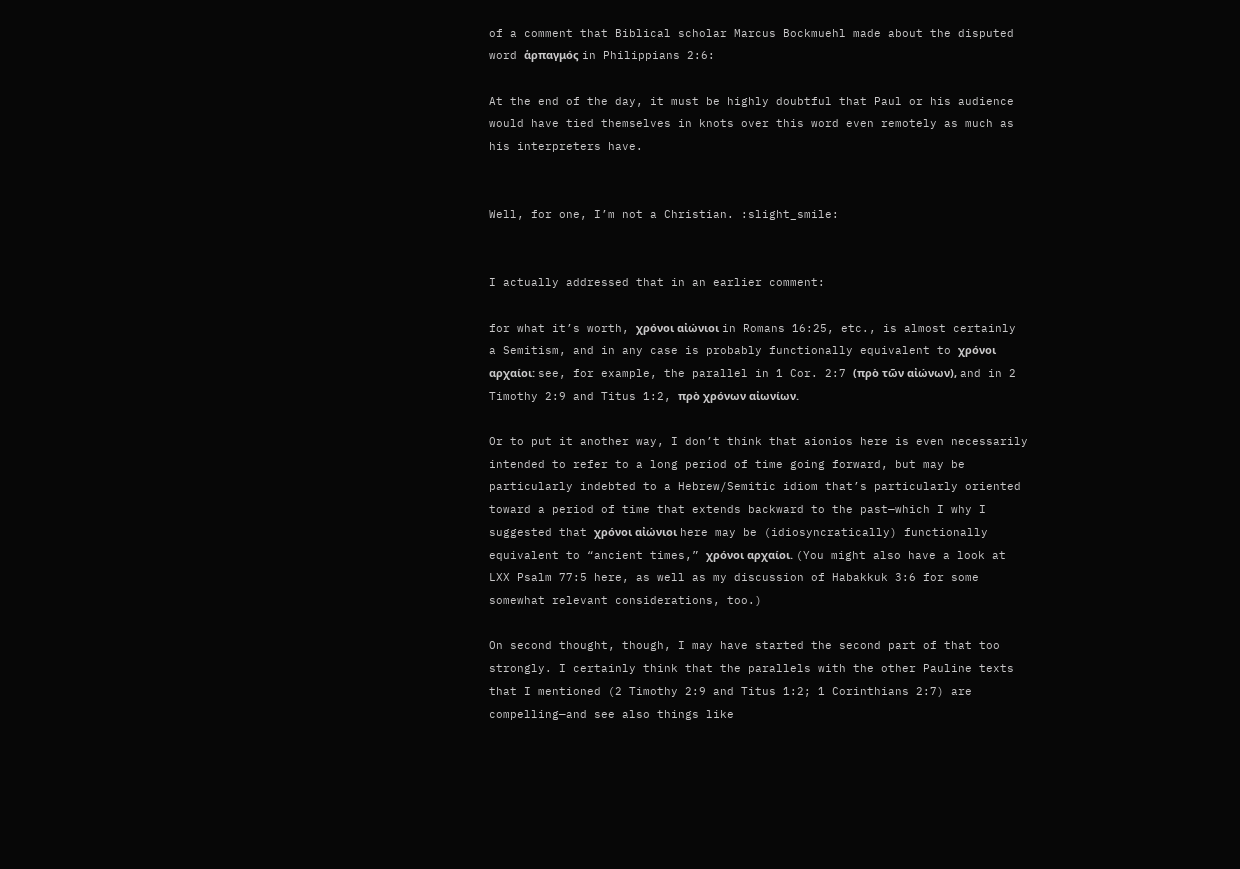of a comment that Biblical scholar Marcus Bockmuehl made about the disputed word ἁρπαγμός in Philippians 2:6:

At the end of the day, it must be highly doubtful that Paul or his audience would have tied themselves in knots over this word even remotely as much as his interpreters have.


Well, for one, I’m not a Christian. :slight_smile:


I actually addressed that in an earlier comment:

for what it’s worth, χρόνοι αἰώνιοι in Romans 16:25, etc., is almost certainly a Semitism, and in any case is probably functionally equivalent to χρόνοι αρχαίοι: see, for example, the parallel in 1 Cor. 2:7 (πρὸ τῶν αἰώνων), and in 2 Timothy 2:9 and Titus 1:2, πρὸ χρόνων αἰωνίων.

Or to put it another way, I don’t think that aionios here is even necessarily intended to refer to a long period of time going forward, but may be particularly indebted to a Hebrew/Semitic idiom that’s particularly oriented toward a period of time that extends backward to the past—which I why I suggested that χρόνοι αἰώνιοι here may be (idiosyncratically) functionally equivalent to “ancient times,” χρόνοι αρχαίοι. (You might also have a look at LXX Psalm 77:5 here, as well as my discussion of Habakkuk 3:6 for some somewhat relevant considerations, too.)

On second thought, though, I may have started the second part of that too strongly. I certainly think that the parallels with the other Pauline texts that I mentioned (2 Timothy 2:9 and Titus 1:2; 1 Corinthians 2:7) are compelling—and see also things like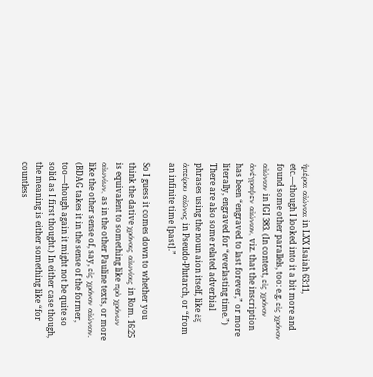ἡμέραι αἰώνιαι in LXX Isaiah 63:11, etc.—though I looked into it a bit more and found some other parallels, too: e.g. εἰς χρόνον αἰώνιον in IGI 383. (In context, εἰς χρόνον ἀνέγραψεν αἰώνιον, viz. that the inscription has been “engraved to last forever,” or more literally, engraved for “everlasting time.”) There are also some related adverbial phrases using the noun aion itself, like ἐξ ἀπείρου αἰῶνος in Pseudo-Plutarch, or “from an infinite time [past].”

So I guess it comes down to whether you think the dative χρόνοις αἰωνίοις in Rom. 16:25 is equivalent to something like πρὸ χρόνων αἰωνίων, as in the other Pauline texts, or more like the other sense of, say, εἰς χρόνον αἰώνιον. (BDAG takes it in the sense of the former, too—though again it might not be quite so solid as I first thought.) In either case though, the meaning is either something like “for countless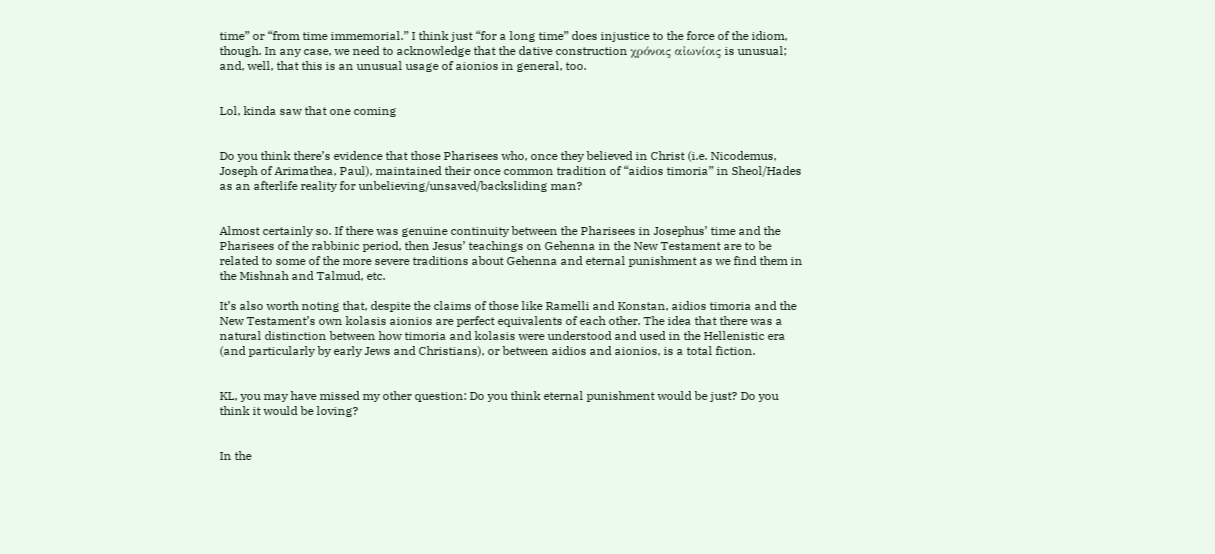time” or “from time immemorial.” I think just “for a long time” does injustice to the force of the idiom, though. In any case, we need to acknowledge that the dative construction χρόνοις αἰωνίοις is unusual; and, well, that this is an unusual usage of aionios in general, too.


Lol, kinda saw that one coming


Do you think there’s evidence that those Pharisees who, once they believed in Christ (i.e. Nicodemus, Joseph of Arimathea, Paul), maintained their once common tradition of “aidios timoria” in Sheol/Hades as an afterlife reality for unbelieving/unsaved/backsliding man?


Almost certainly so. If there was genuine continuity between the Pharisees in Josephus’ time and the Pharisees of the rabbinic period, then Jesus’ teachings on Gehenna in the New Testament are to be related to some of the more severe traditions about Gehenna and eternal punishment as we find them in the Mishnah and Talmud, etc.

It’s also worth noting that, despite the claims of those like Ramelli and Konstan, aidios timoria and the New Testament’s own kolasis aionios are perfect equivalents of each other. The idea that there was a natural distinction between how timoria and kolasis were understood and used in the Hellenistic era (and particularly by early Jews and Christians), or between aidios and aionios, is a total fiction.


KL, you may have missed my other question: Do you think eternal punishment would be just? Do you think it would be loving?


In the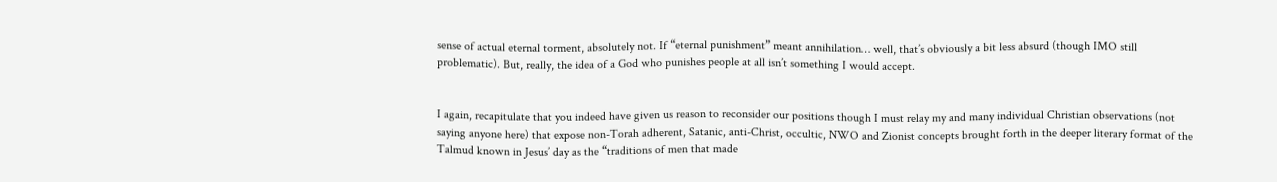sense of actual eternal torment, absolutely not. If “eternal punishment” meant annihilation… well, that’s obviously a bit less absurd (though IMO still problematic). But, really, the idea of a God who punishes people at all isn’t something I would accept.


I again, recapitulate that you indeed have given us reason to reconsider our positions though I must relay my and many individual Christian observations (not saying anyone here) that expose non-Torah adherent, Satanic, anti-Christ, occultic, NWO and Zionist concepts brought forth in the deeper literary format of the Talmud known in Jesus’ day as the “traditions of men that made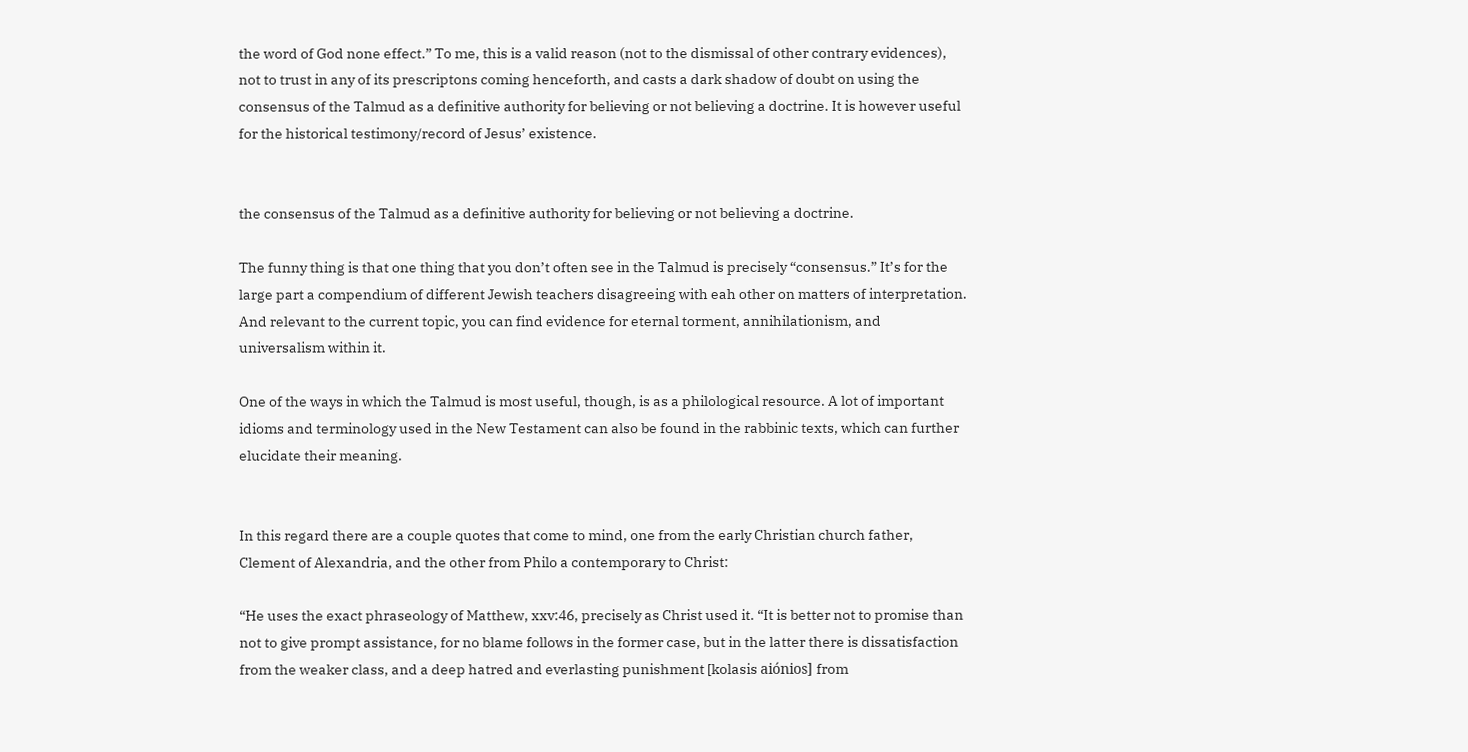the word of God none effect.” To me, this is a valid reason (not to the dismissal of other contrary evidences), not to trust in any of its prescriptons coming henceforth, and casts a dark shadow of doubt on using the consensus of the Talmud as a definitive authority for believing or not believing a doctrine. It is however useful for the historical testimony/record of Jesus’ existence.


the consensus of the Talmud as a definitive authority for believing or not believing a doctrine.

The funny thing is that one thing that you don’t often see in the Talmud is precisely “consensus.” It’s for the large part a compendium of different Jewish teachers disagreeing with eah other on matters of interpretation. And relevant to the current topic, you can find evidence for eternal torment, annihilationism, and universalism within it.

One of the ways in which the Talmud is most useful, though, is as a philological resource. A lot of important idioms and terminology used in the New Testament can also be found in the rabbinic texts, which can further elucidate their meaning.


In this regard there are a couple quotes that come to mind, one from the early Christian church father, Clement of Alexandria, and the other from Philo a contemporary to Christ:

“He uses the exact phraseology of Matthew, xxv:46, precisely as Christ used it. “It is better not to promise than not to give prompt assistance, for no blame follows in the former case, but in the latter there is dissatisfaction from the weaker class, and a deep hatred and everlasting punishment [kolasis aiónios] from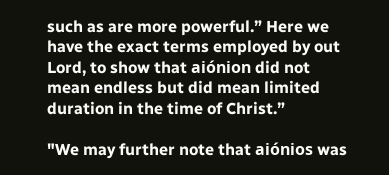such as are more powerful.” Here we have the exact terms employed by out Lord, to show that aiónion did not mean endless but did mean limited duration in the time of Christ.”

"We may further note that aiónios was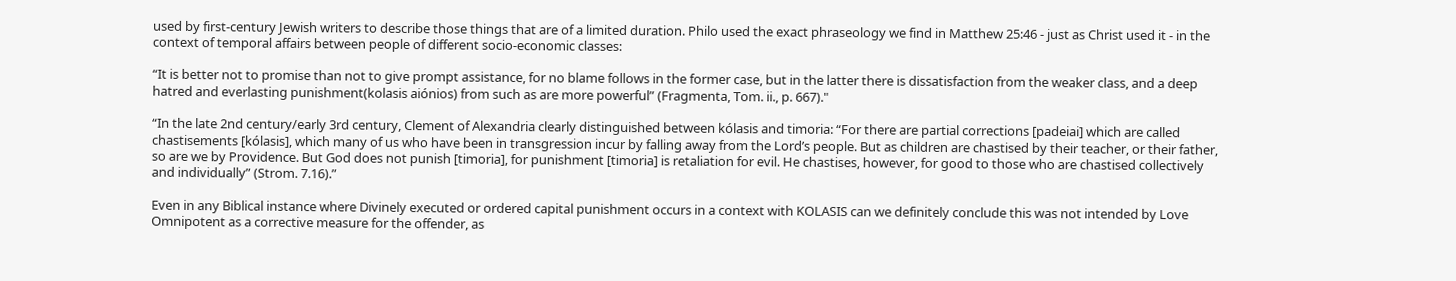used by first-century Jewish writers to describe those things that are of a limited duration. Philo used the exact phraseology we find in Matthew 25:46 - just as Christ used it - in the context of temporal affairs between people of different socio-economic classes:

“It is better not to promise than not to give prompt assistance, for no blame follows in the former case, but in the latter there is dissatisfaction from the weaker class, and a deep hatred and everlasting punishment(kolasis aiónios) from such as are more powerful” (Fragmenta, Tom. ii., p. 667)."

“In the late 2nd century/early 3rd century, Clement of Alexandria clearly distinguished between kólasis and timoria: “For there are partial corrections [padeiai] which are called chastisements [kólasis], which many of us who have been in transgression incur by falling away from the Lord’s people. But as children are chastised by their teacher, or their father, so are we by Providence. But God does not punish [timoria], for punishment [timoria] is retaliation for evil. He chastises, however, for good to those who are chastised collectively and individually” (Strom. 7.16).”

Even in any Biblical instance where Divinely executed or ordered capital punishment occurs in a context with KOLASIS can we definitely conclude this was not intended by Love Omnipotent as a corrective measure for the offender, as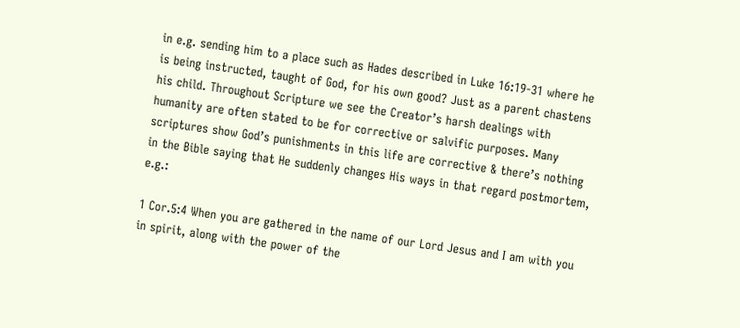in e.g. sending him to a place such as Hades described in Luke 16:19-31 where he is being instructed, taught of God, for his own good? Just as a parent chastens his child. Throughout Scripture we see the Creator’s harsh dealings with humanity are often stated to be for corrective or salvific purposes. Many scriptures show God’s punishments in this life are corrective & there’s nothing in the Bible saying that He suddenly changes His ways in that regard postmortem, e.g.:

1 Cor.5:4 When you are gathered in the name of our Lord Jesus and I am with you in spirit, along with the power of the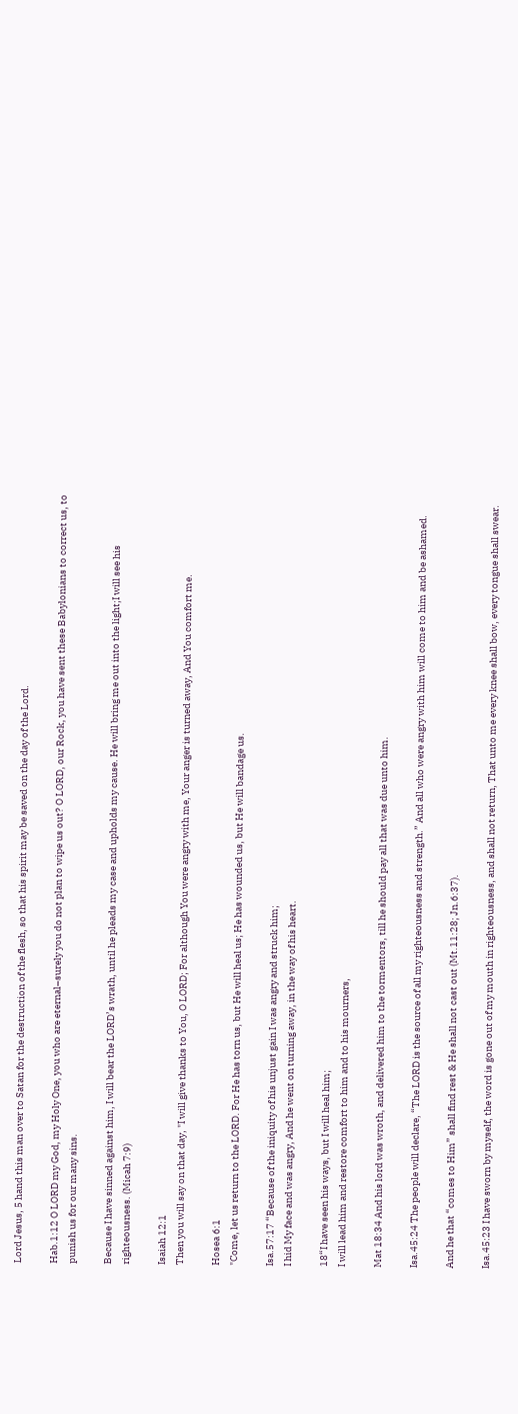Lord Jesus, 5 hand this man over to Satan for the destruction of the flesh, so that his spirit may be saved on the day of the Lord.

Hab.1:12 O LORD my God, my Holy One, you who are eternal–surely you do not plan to wipe us out? O LORD, our Rock, you have sent these Babylonians to correct us, to punish us for our many sins.

Because I have sinned against him, I will bear the LORD’s wrath, until he pleads my case and upholds my cause. He will bring me out into the light;I will see his righteousness. (Micah 7:9)

Isaiah 12:1
Then you will say on that day, "I will give thanks to You, O LORD; For although You were angry with me, Your anger is turned away, And You comfort me.

Hosea 6:1
"Come, let us return to the LORD. For He has torn us, but He will heal us; He has wounded us, but He will bandage us.

Isa.57:17 “Because of the iniquity of his unjust gain I was angry and struck him;
I hid My face and was angry, And he went on turning away, in the way of his heart.

18“I have seen his ways, but I will heal him;
I will lead him and restore comfort to him and to his mourners,

Mat 18:34 And his lord was wroth, and delivered him to the tormentors, till he should pay all that was due unto him.

Isa.45:24 The people will declare, “The LORD is the source of all my righteousness and strength.” And all who were angry with him will come to him and be ashamed.

And he that “comes to Him” shall find rest & He shall not cast out (Mt.11:28; Jn.6:37).

Isa.45:23 I have sworn by myself, the word is gone out of my mouth in righteousness, and shall not return, That unto me every knee shall bow, every tongue shall swear.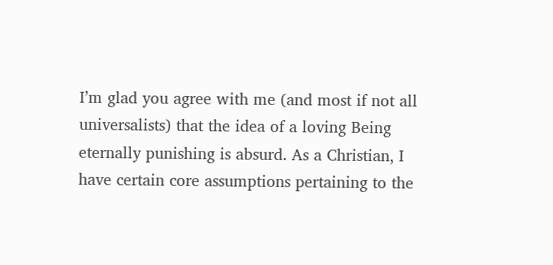I’m glad you agree with me (and most if not all universalists) that the idea of a loving Being eternally punishing is absurd. As a Christian, I have certain core assumptions pertaining to the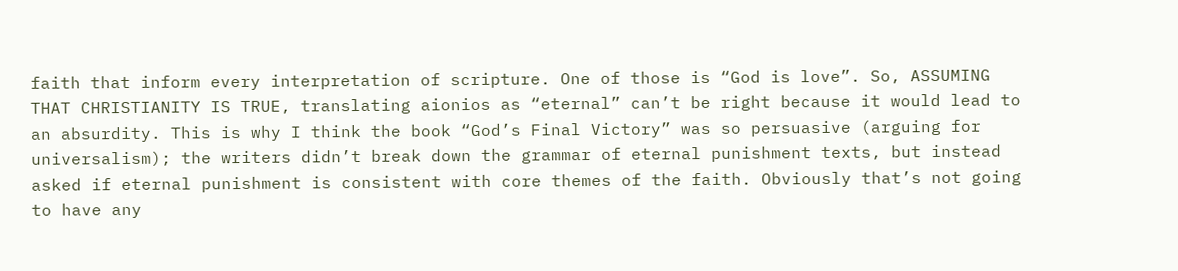faith that inform every interpretation of scripture. One of those is “God is love”. So, ASSUMING THAT CHRISTIANITY IS TRUE, translating aionios as “eternal” can’t be right because it would lead to an absurdity. This is why I think the book “God’s Final Victory” was so persuasive (arguing for universalism); the writers didn’t break down the grammar of eternal punishment texts, but instead asked if eternal punishment is consistent with core themes of the faith. Obviously that’s not going to have any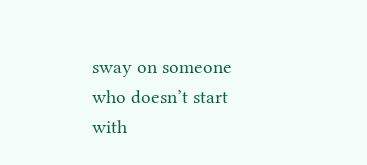sway on someone who doesn’t start with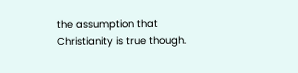the assumption that Christianity is true though.